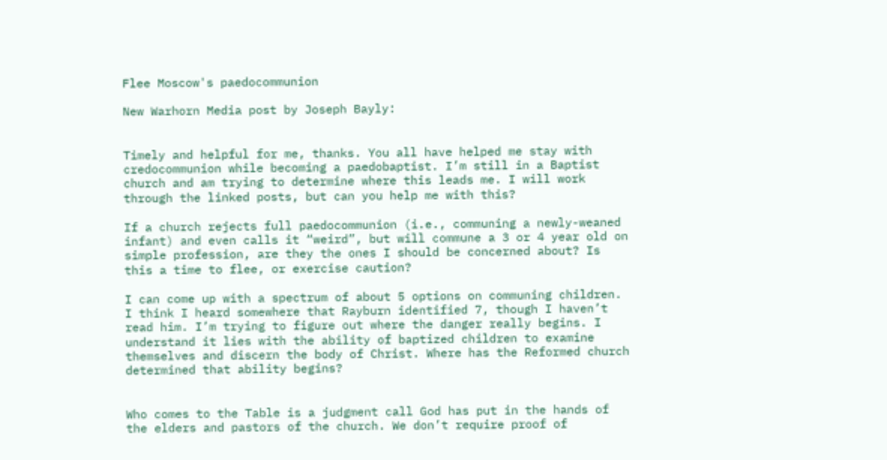Flee Moscow's paedocommunion

New Warhorn Media post by Joseph Bayly:


Timely and helpful for me, thanks. You all have helped me stay with credocommunion while becoming a paedobaptist. I’m still in a Baptist church and am trying to determine where this leads me. I will work through the linked posts, but can you help me with this?

If a church rejects full paedocommunion (i.e., communing a newly-weaned infant) and even calls it “weird”, but will commune a 3 or 4 year old on simple profession, are they the ones I should be concerned about? Is this a time to flee, or exercise caution?

I can come up with a spectrum of about 5 options on communing children. I think I heard somewhere that Rayburn identified 7, though I haven’t read him. I’m trying to figure out where the danger really begins. I understand it lies with the ability of baptized children to examine themselves and discern the body of Christ. Where has the Reformed church determined that ability begins?


Who comes to the Table is a judgment call God has put in the hands of the elders and pastors of the church. We don’t require proof of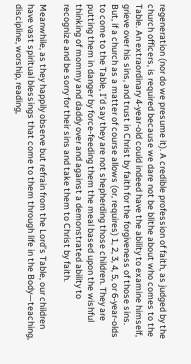regeneration (nor do we presume it). A credible profession of faith, as judged by the church officers, is required because we dare not be blithe about who comes to the Table. An extraordinary 4-year-old could indeed have the ability to examine himself, grieve over his sins, and trust in Christ by faith for the forgiveness of those sins. But, if a church as a matter of course allows (or, requires) 1, 2, 3, 4, 5, or 6-year-olds to come to the Table, I’d say they are not shepherding those children. They are putting them in danger by force-feeding them the meal based upon the wishful thinking of mommy and daddy over and against a demonstrated ability to recognize and be sorry for their sins and take them to Christ by faith.

Meanwhile, as they happily observe but refrain from the Lord’s Table, our children have vast spiritual blessings that come to them through life in the Body—teaching, discipline, worship, reading,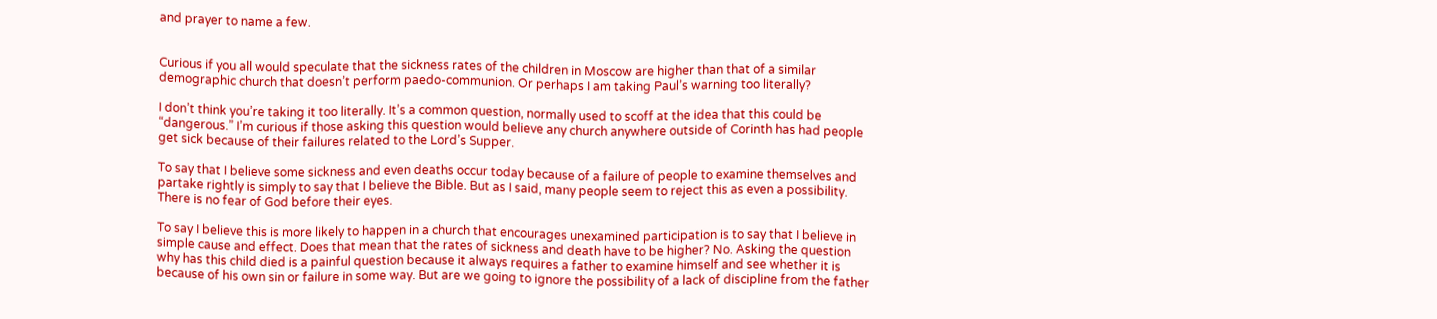and prayer to name a few.


Curious if you all would speculate that the sickness rates of the children in Moscow are higher than that of a similar demographic church that doesn’t perform paedo-communion. Or perhaps I am taking Paul’s warning too literally?

I don’t think you’re taking it too literally. It’s a common question, normally used to scoff at the idea that this could be “dangerous.” I’m curious if those asking this question would believe any church anywhere outside of Corinth has had people get sick because of their failures related to the Lord’s Supper.

To say that I believe some sickness and even deaths occur today because of a failure of people to examine themselves and partake rightly is simply to say that I believe the Bible. But as I said, many people seem to reject this as even a possibility. There is no fear of God before their eyes.

To say I believe this is more likely to happen in a church that encourages unexamined participation is to say that I believe in simple cause and effect. Does that mean that the rates of sickness and death have to be higher? No. Asking the question why has this child died is a painful question because it always requires a father to examine himself and see whether it is because of his own sin or failure in some way. But are we going to ignore the possibility of a lack of discipline from the father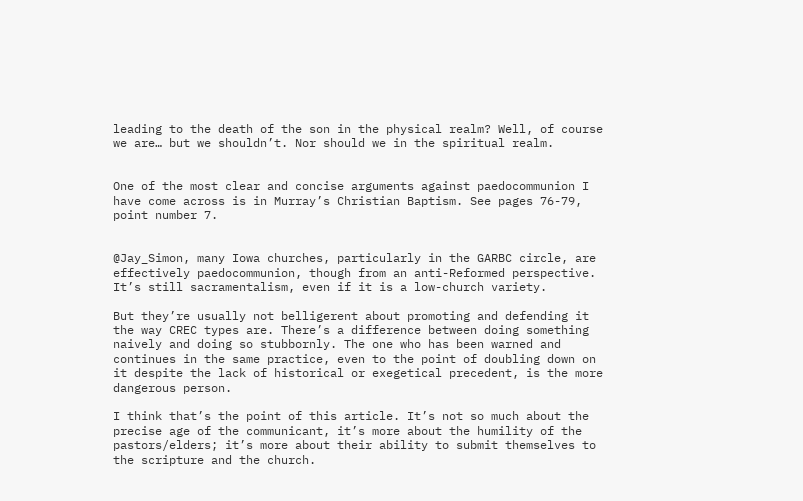leading to the death of the son in the physical realm? Well, of course we are… but we shouldn’t. Nor should we in the spiritual realm.


One of the most clear and concise arguments against paedocommunion I have come across is in Murray’s Christian Baptism. See pages 76-79, point number 7.


@Jay_Simon, many Iowa churches, particularly in the GARBC circle, are effectively paedocommunion, though from an anti-Reformed perspective. It’s still sacramentalism, even if it is a low-church variety.

But they’re usually not belligerent about promoting and defending it the way CREC types are. There’s a difference between doing something naively and doing so stubbornly. The one who has been warned and continues in the same practice, even to the point of doubling down on it despite the lack of historical or exegetical precedent, is the more dangerous person.

I think that’s the point of this article. It’s not so much about the precise age of the communicant, it’s more about the humility of the pastors/elders; it’s more about their ability to submit themselves to the scripture and the church.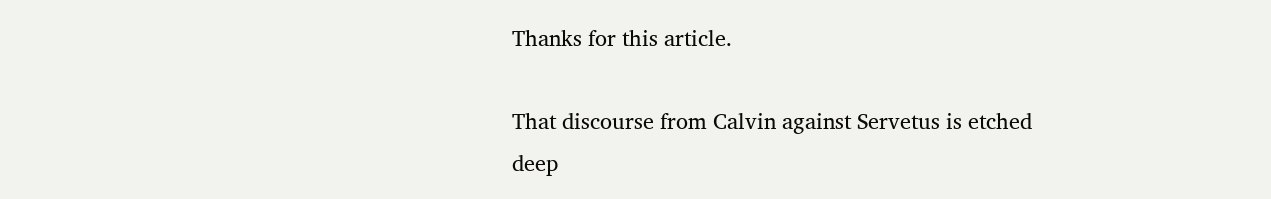Thanks for this article.

That discourse from Calvin against Servetus is etched deep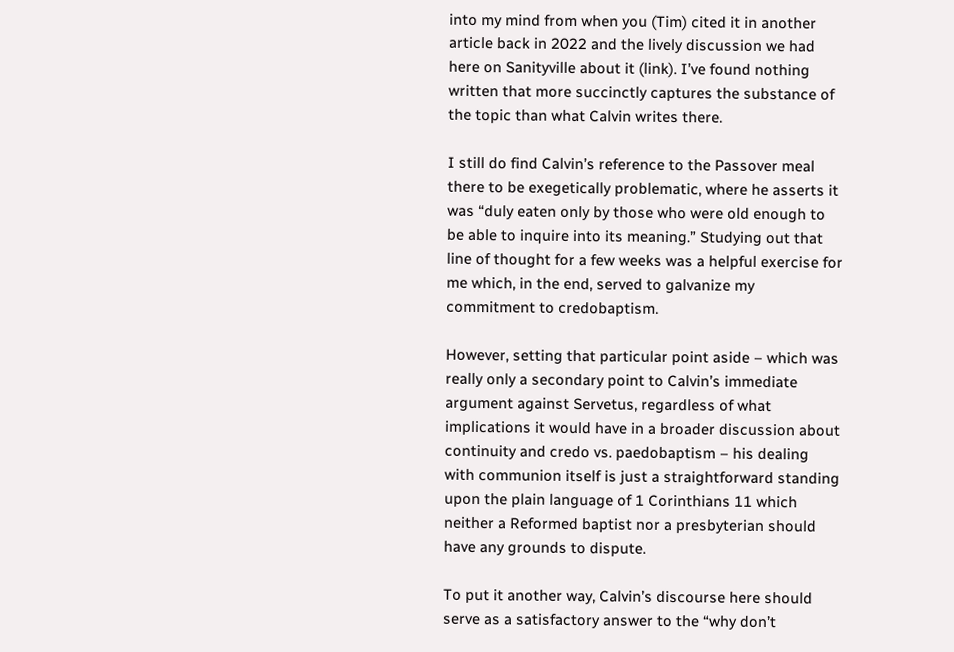into my mind from when you (Tim) cited it in another article back in 2022 and the lively discussion we had here on Sanityville about it (link). I’ve found nothing written that more succinctly captures the substance of the topic than what Calvin writes there.

I still do find Calvin’s reference to the Passover meal there to be exegetically problematic, where he asserts it was “duly eaten only by those who were old enough to be able to inquire into its meaning.” Studying out that line of thought for a few weeks was a helpful exercise for me which, in the end, served to galvanize my commitment to credobaptism.

However, setting that particular point aside – which was really only a secondary point to Calvin’s immediate argument against Servetus, regardless of what implications it would have in a broader discussion about continuity and credo vs. paedobaptism – his dealing with communion itself is just a straightforward standing upon the plain language of 1 Corinthians 11 which neither a Reformed baptist nor a presbyterian should have any grounds to dispute.

To put it another way, Calvin’s discourse here should serve as a satisfactory answer to the “why don’t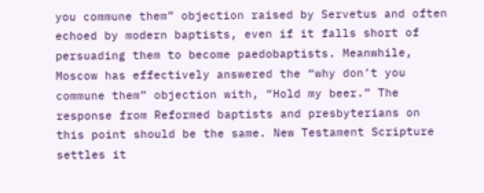you commune them” objection raised by Servetus and often echoed by modern baptists, even if it falls short of persuading them to become paedobaptists. Meanwhile, Moscow has effectively answered the “why don’t you commune them” objection with, “Hold my beer.” The response from Reformed baptists and presbyterians on this point should be the same. New Testament Scripture settles it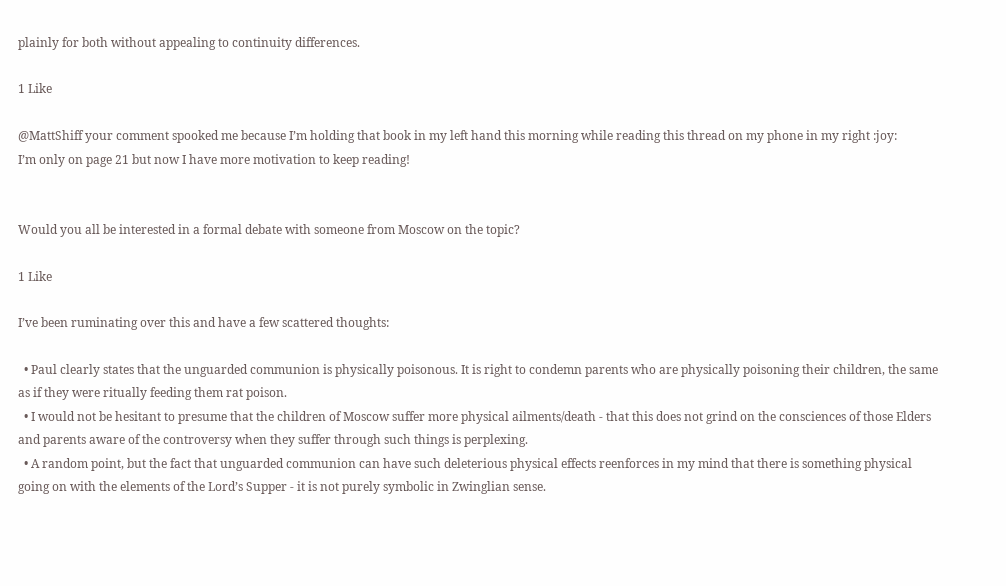plainly for both without appealing to continuity differences.

1 Like

@MattShiff your comment spooked me because I’m holding that book in my left hand this morning while reading this thread on my phone in my right :joy:
I’m only on page 21 but now I have more motivation to keep reading!


Would you all be interested in a formal debate with someone from Moscow on the topic?

1 Like

I’ve been ruminating over this and have a few scattered thoughts:

  • Paul clearly states that the unguarded communion is physically poisonous. It is right to condemn parents who are physically poisoning their children, the same as if they were ritually feeding them rat poison.
  • I would not be hesitant to presume that the children of Moscow suffer more physical ailments/death - that this does not grind on the consciences of those Elders and parents aware of the controversy when they suffer through such things is perplexing.
  • A random point, but the fact that unguarded communion can have such deleterious physical effects reenforces in my mind that there is something physical going on with the elements of the Lord’s Supper - it is not purely symbolic in Zwinglian sense.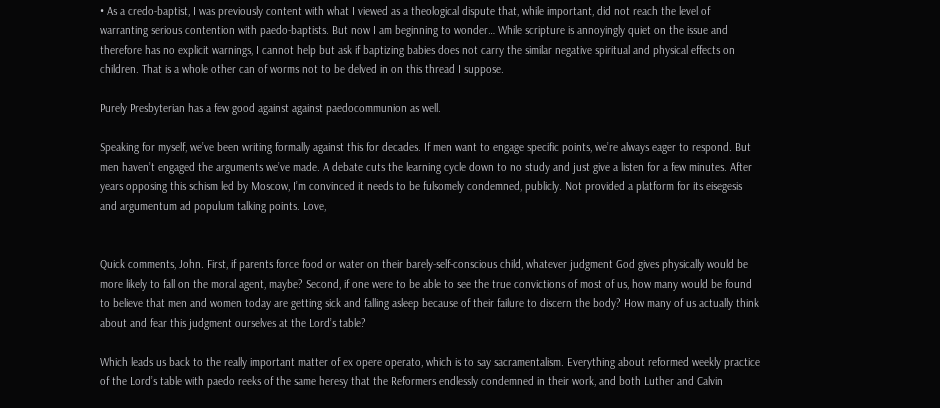• As a credo-baptist, I was previously content with what I viewed as a theological dispute that, while important, did not reach the level of warranting serious contention with paedo-baptists. But now I am beginning to wonder… While scripture is annoyingly quiet on the issue and therefore has no explicit warnings, I cannot help but ask if baptizing babies does not carry the similar negative spiritual and physical effects on children. That is a whole other can of worms not to be delved in on this thread I suppose.

Purely Presbyterian has a few good against against paedocommunion as well.

Speaking for myself, we’ve been writing formally against this for decades. If men want to engage specific points, we’re always eager to respond. But men haven’t engaged the arguments we’ve made. A debate cuts the learning cycle down to no study and just give a listen for a few minutes. After years opposing this schism led by Moscow, I’m convinced it needs to be fulsomely condemned, publicly. Not provided a platform for its eisegesis and argumentum ad populum talking points. Love,


Quick comments, John. First, if parents force food or water on their barely-self-conscious child, whatever judgment God gives physically would be more likely to fall on the moral agent, maybe? Second, if one were to be able to see the true convictions of most of us, how many would be found to believe that men and women today are getting sick and falling asleep because of their failure to discern the body? How many of us actually think about and fear this judgment ourselves at the Lord’s table?

Which leads us back to the really important matter of ex opere operato, which is to say sacramentalism. Everything about reformed weekly practice of the Lord’s table with paedo reeks of the same heresy that the Reformers endlessly condemned in their work, and both Luther and Calvin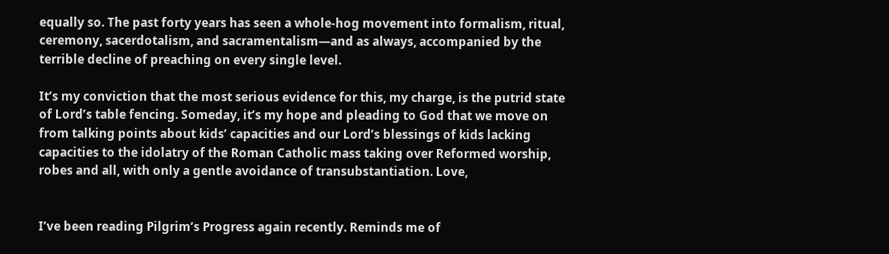equally so. The past forty years has seen a whole-hog movement into formalism, ritual, ceremony, sacerdotalism, and sacramentalism—and as always, accompanied by the terrible decline of preaching on every single level.

It’s my conviction that the most serious evidence for this, my charge, is the putrid state of Lord’s table fencing. Someday, it’s my hope and pleading to God that we move on from talking points about kids’ capacities and our Lord’s blessings of kids lacking capacities to the idolatry of the Roman Catholic mass taking over Reformed worship, robes and all, with only a gentle avoidance of transubstantiation. Love,


I’ve been reading Pilgrim’s Progress again recently. Reminds me of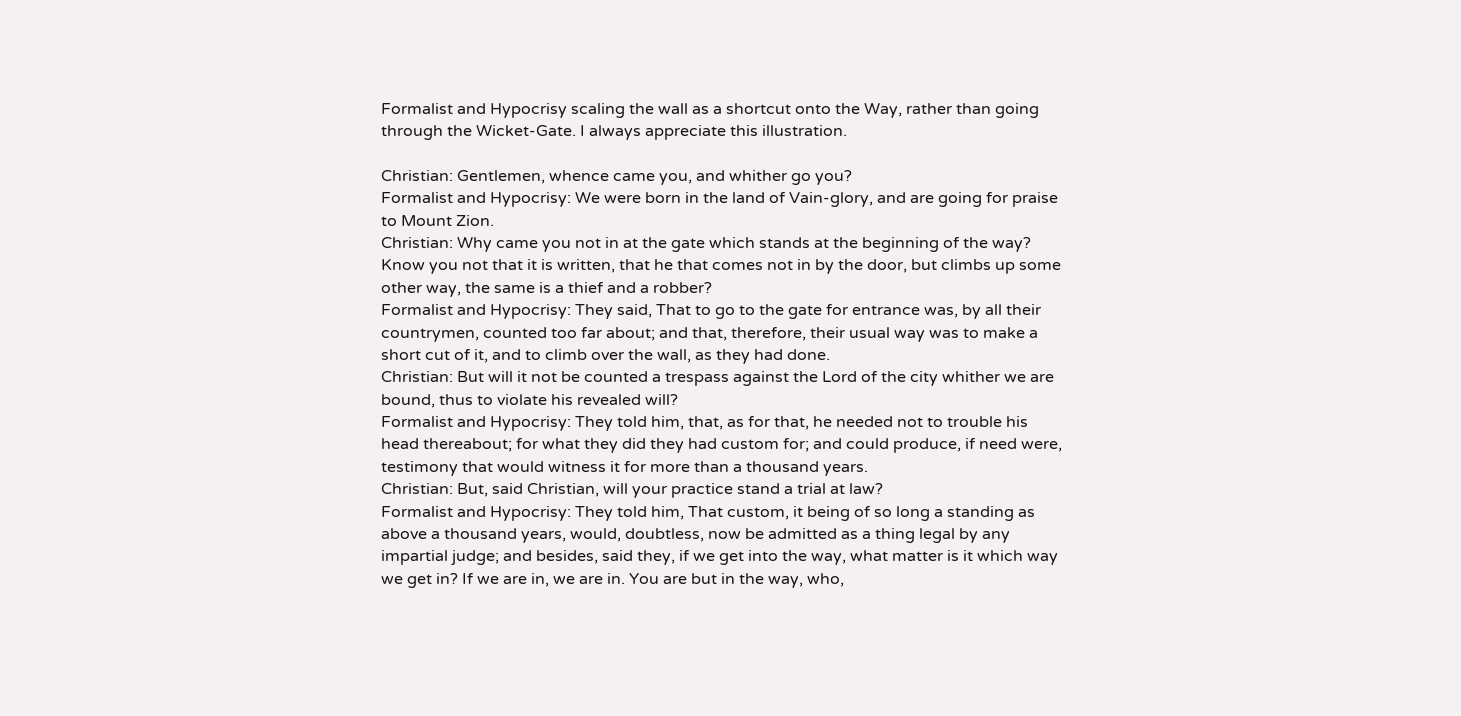Formalist and Hypocrisy scaling the wall as a shortcut onto the Way, rather than going through the Wicket-Gate. I always appreciate this illustration.

Christian: Gentlemen, whence came you, and whither go you?
Formalist and Hypocrisy: We were born in the land of Vain-glory, and are going for praise to Mount Zion.
Christian: Why came you not in at the gate which stands at the beginning of the way? Know you not that it is written, that he that comes not in by the door, but climbs up some other way, the same is a thief and a robber?
Formalist and Hypocrisy: They said, That to go to the gate for entrance was, by all their countrymen, counted too far about; and that, therefore, their usual way was to make a short cut of it, and to climb over the wall, as they had done.
Christian: But will it not be counted a trespass against the Lord of the city whither we are bound, thus to violate his revealed will?
Formalist and Hypocrisy: They told him, that, as for that, he needed not to trouble his head thereabout; for what they did they had custom for; and could produce, if need were, testimony that would witness it for more than a thousand years.
Christian: But, said Christian, will your practice stand a trial at law?
Formalist and Hypocrisy: They told him, That custom, it being of so long a standing as above a thousand years, would, doubtless, now be admitted as a thing legal by any impartial judge; and besides, said they, if we get into the way, what matter is it which way we get in? If we are in, we are in. You are but in the way, who,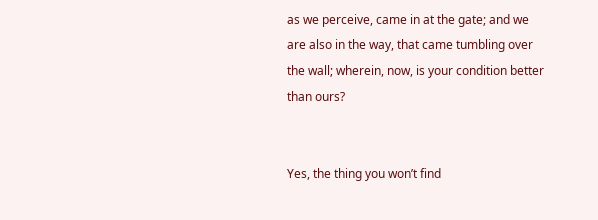as we perceive, came in at the gate; and we are also in the way, that came tumbling over the wall; wherein, now, is your condition better than ours?


Yes, the thing you won’t find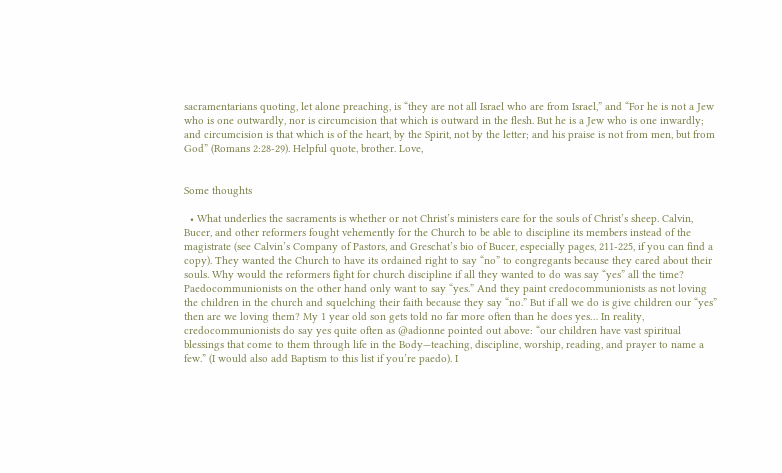sacramentarians quoting, let alone preaching, is “they are not all Israel who are from Israel,” and “For he is not a Jew who is one outwardly, nor is circumcision that which is outward in the flesh. But he is a Jew who is one inwardly; and circumcision is that which is of the heart, by the Spirit, not by the letter; and his praise is not from men, but from God” (Romans 2:28-29). Helpful quote, brother. Love,


Some thoughts

  • What underlies the sacraments is whether or not Christ’s ministers care for the souls of Christ’s sheep. Calvin, Bucer, and other reformers fought vehemently for the Church to be able to discipline its members instead of the magistrate (see Calvin’s Company of Pastors, and Greschat’s bio of Bucer, especially pages, 211-225, if you can find a copy). They wanted the Church to have its ordained right to say “no” to congregants because they cared about their souls. Why would the reformers fight for church discipline if all they wanted to do was say “yes” all the time? Paedocommunionists on the other hand only want to say “yes.” And they paint credocommunionists as not loving the children in the church and squelching their faith because they say “no.” But if all we do is give children our “yes” then are we loving them? My 1 year old son gets told no far more often than he does yes… In reality, credocommunionists do say yes quite often as @adionne pointed out above: “our children have vast spiritual blessings that come to them through life in the Body—teaching, discipline, worship, reading, and prayer to name a few.” (I would also add Baptism to this list if you’re paedo). I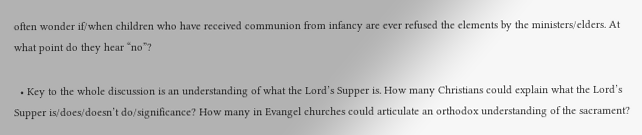often wonder if/when children who have received communion from infancy are ever refused the elements by the ministers/elders. At what point do they hear “no”?

  • Key to the whole discussion is an understanding of what the Lord’s Supper is. How many Christians could explain what the Lord’s Supper is/does/doesn’t do/significance? How many in Evangel churches could articulate an orthodox understanding of the sacrament?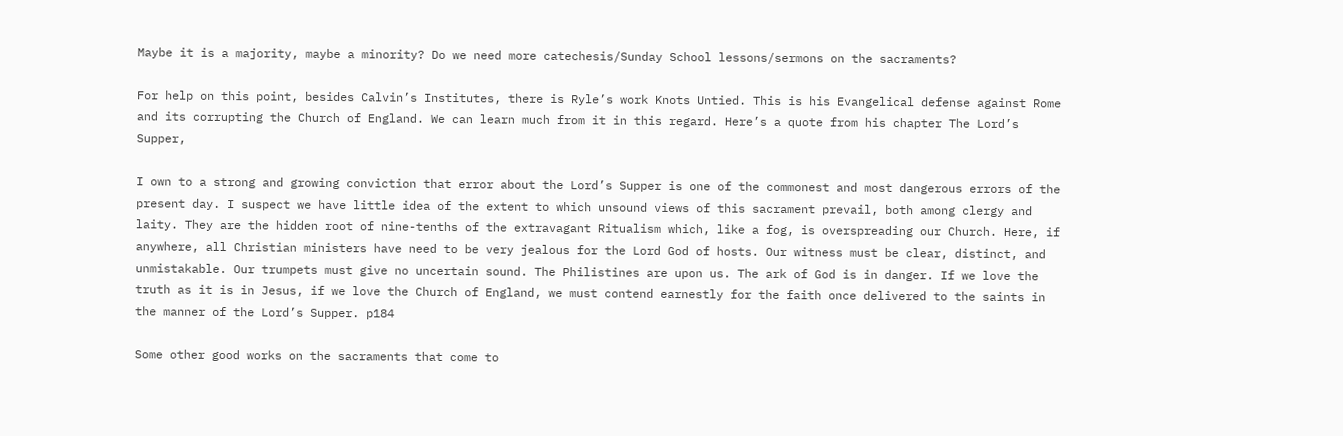Maybe it is a majority, maybe a minority? Do we need more catechesis/Sunday School lessons/sermons on the sacraments?

For help on this point, besides Calvin’s Institutes, there is Ryle’s work Knots Untied. This is his Evangelical defense against Rome and its corrupting the Church of England. We can learn much from it in this regard. Here’s a quote from his chapter The Lord’s Supper,

I own to a strong and growing conviction that error about the Lord’s Supper is one of the commonest and most dangerous errors of the present day. I suspect we have little idea of the extent to which unsound views of this sacrament prevail, both among clergy and laity. They are the hidden root of nine-tenths of the extravagant Ritualism which, like a fog, is overspreading our Church. Here, if anywhere, all Christian ministers have need to be very jealous for the Lord God of hosts. Our witness must be clear, distinct, and unmistakable. Our trumpets must give no uncertain sound. The Philistines are upon us. The ark of God is in danger. If we love the truth as it is in Jesus, if we love the Church of England, we must contend earnestly for the faith once delivered to the saints in the manner of the Lord’s Supper. p184

Some other good works on the sacraments that come to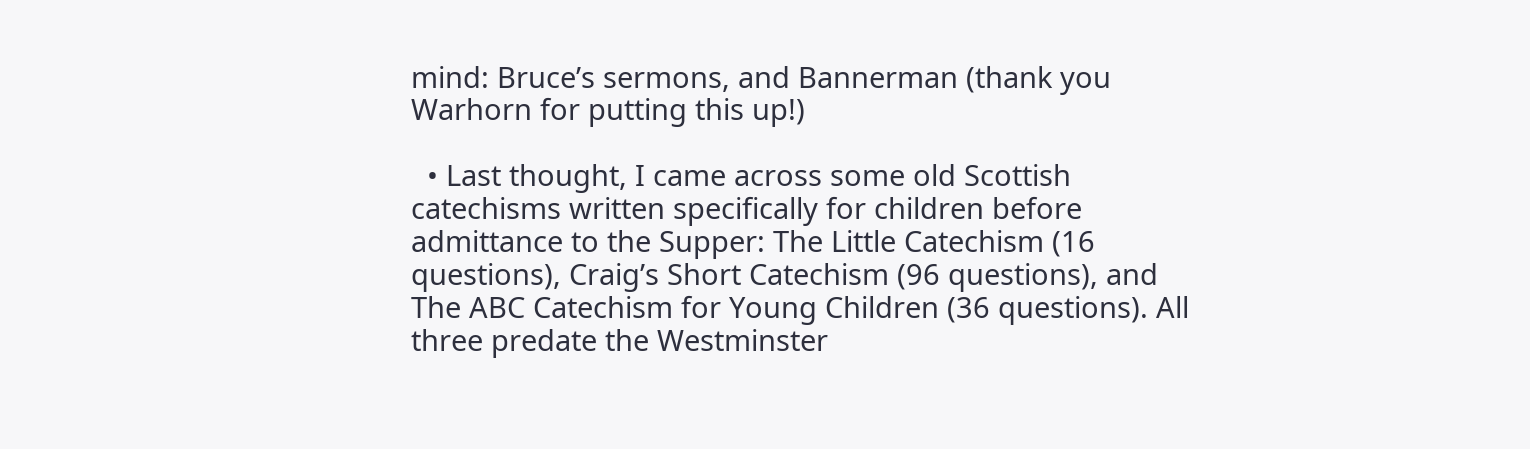mind: Bruce’s sermons, and Bannerman (thank you Warhorn for putting this up!)

  • Last thought, I came across some old Scottish catechisms written specifically for children before admittance to the Supper: The Little Catechism (16 questions), Craig’s Short Catechism (96 questions), and The ABC Catechism for Young Children (36 questions). All three predate the Westminster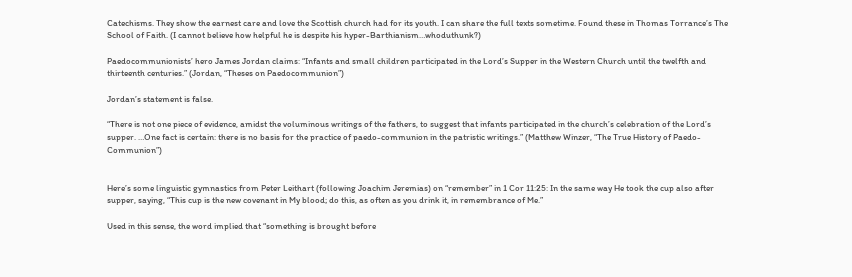Catechisms. They show the earnest care and love the Scottish church had for its youth. I can share the full texts sometime. Found these in Thomas Torrance’s The School of Faith. (I cannot believe how helpful he is despite his hyper-Barthianism…whoduthunk?)

Paedocommunionists’ hero James Jordan claims: “Infants and small children participated in the Lord’s Supper in the Western Church until the twelfth and thirteenth centuries.” (Jordan, “Theses on Paedocommunion”)

Jordan’s statement is false.

“There is not one piece of evidence, amidst the voluminous writings of the fathers, to suggest that infants participated in the church’s celebration of the Lord’s supper. …One fact is certain: there is no basis for the practice of paedo-communion in the patristic writings.” (Matthew Winzer, “The True History of Paedo-Communion”)


Here’s some linguistic gymnastics from Peter Leithart (following Joachim Jeremias) on “remember” in 1 Cor 11:25: In the same way He took the cup also after supper, saying, “This cup is the new covenant in My blood; do this, as often as you drink it, in remembrance of Me.”

Used in this sense, the word implied that “something is brought before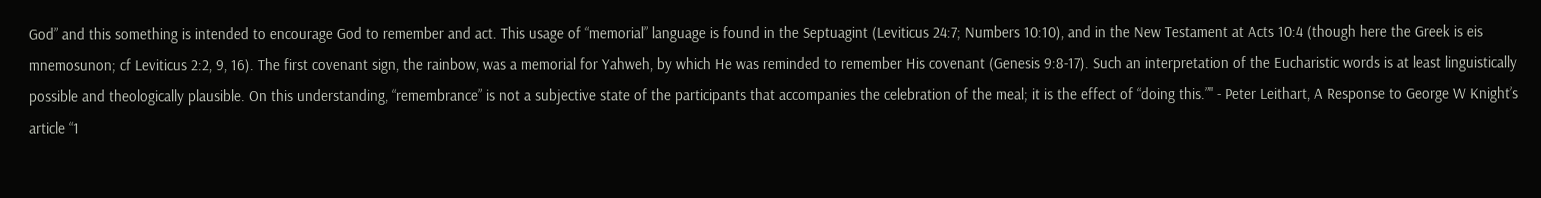God” and this something is intended to encourage God to remember and act. This usage of “memorial” language is found in the Septuagint (Leviticus 24:7; Numbers 10:10), and in the New Testament at Acts 10:4 (though here the Greek is eis mnemosunon; cf Leviticus 2:2, 9, 16). The first covenant sign, the rainbow, was a memorial for Yahweh, by which He was reminded to remember His covenant (Genesis 9:8-17). Such an interpretation of the Eucharistic words is at least linguistically possible and theologically plausible. On this understanding, “remembrance” is not a subjective state of the participants that accompanies the celebration of the meal; it is the effect of “doing this.”" - Peter Leithart, A Response to George W Knight’s article “1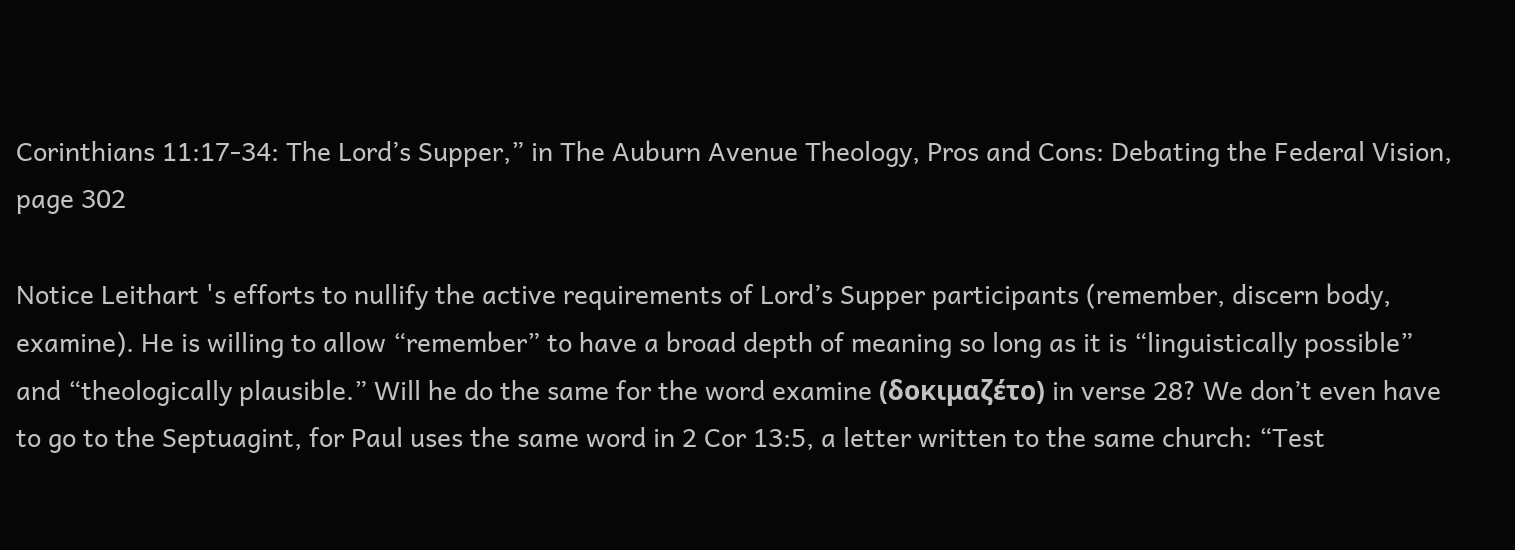Corinthians 11:17-34: The Lord’s Supper,” in The Auburn Avenue Theology, Pros and Cons: Debating the Federal Vision, page 302

Notice Leithart 's efforts to nullify the active requirements of Lord’s Supper participants (remember, discern body, examine). He is willing to allow “remember” to have a broad depth of meaning so long as it is “linguistically possible” and “theologically plausible.” Will he do the same for the word examine (δοκιμαζέτο) in verse 28? We don’t even have to go to the Septuagint, for Paul uses the same word in 2 Cor 13:5, a letter written to the same church: “Test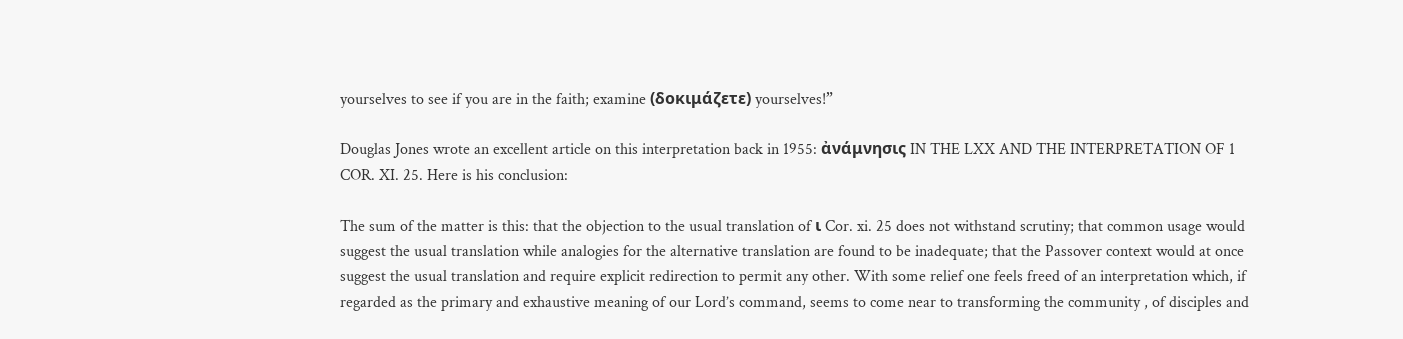yourselves to see if you are in the faith; examine (δοκιμάζετε) yourselves!”

Douglas Jones wrote an excellent article on this interpretation back in 1955: ἀνάμνησις IN THE LXX AND THE INTERPRETATION OF 1 COR. XI. 25. Here is his conclusion:

The sum of the matter is this: that the objection to the usual translation of ι Cor. xi. 25 does not withstand scrutiny; that common usage would suggest the usual translation while analogies for the alternative translation are found to be inadequate; that the Passover context would at once suggest the usual translation and require explicit redirection to permit any other. With some relief one feels freed of an interpretation which, if regarded as the primary and exhaustive meaning of our Lord’s command, seems to come near to transforming the community , of disciples and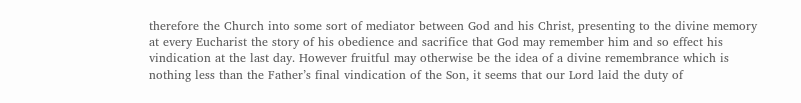therefore the Church into some sort of mediator between God and his Christ, presenting to the divine memory at every Eucharist the story of his obedience and sacrifice that God may remember him and so effect his vindication at the last day. However fruitful may otherwise be the idea of a divine remembrance which is nothing less than the Father’s final vindication of the Son, it seems that our Lord laid the duty of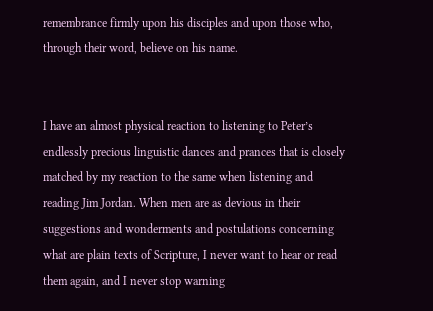remembrance firmly upon his disciples and upon those who, through their word, believe on his name.


I have an almost physical reaction to listening to Peter’s endlessly precious linguistic dances and prances that is closely matched by my reaction to the same when listening and reading Jim Jordan. When men are as devious in their suggestions and wonderments and postulations concerning what are plain texts of Scripture, I never want to hear or read them again, and I never stop warning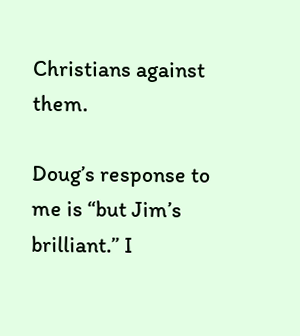Christians against them.

Doug’s response to me is “but Jim’s brilliant.” I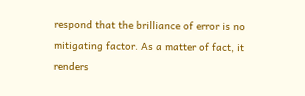respond that the brilliance of error is no mitigating factor. As a matter of fact, it renders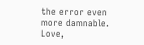the error even more damnable. Love,